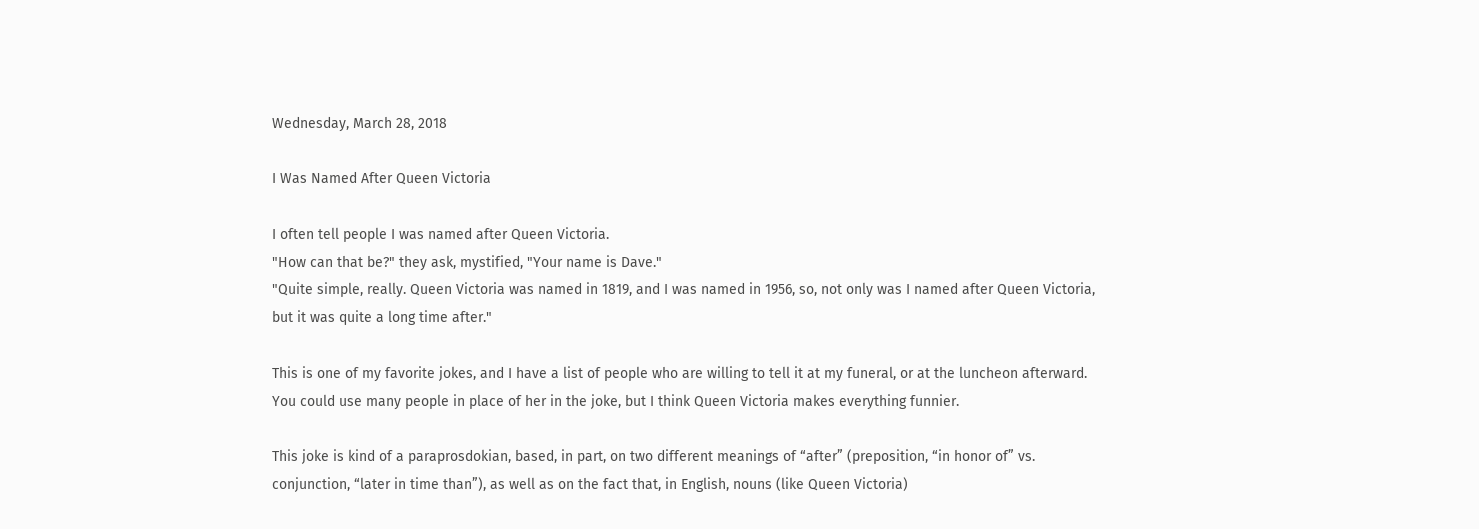Wednesday, March 28, 2018

I Was Named After Queen Victoria

I often tell people I was named after Queen Victoria.
"How can that be?" they ask, mystified, "Your name is Dave."
"Quite simple, really. Queen Victoria was named in 1819, and I was named in 1956, so, not only was I named after Queen Victoria, but it was quite a long time after."

This is one of my favorite jokes, and I have a list of people who are willing to tell it at my funeral, or at the luncheon afterward. You could use many people in place of her in the joke, but I think Queen Victoria makes everything funnier.

This joke is kind of a paraprosdokian, based, in part, on two different meanings of “after” (preposition, “in honor of” vs. conjunction, “later in time than”), as well as on the fact that, in English, nouns (like Queen Victoria)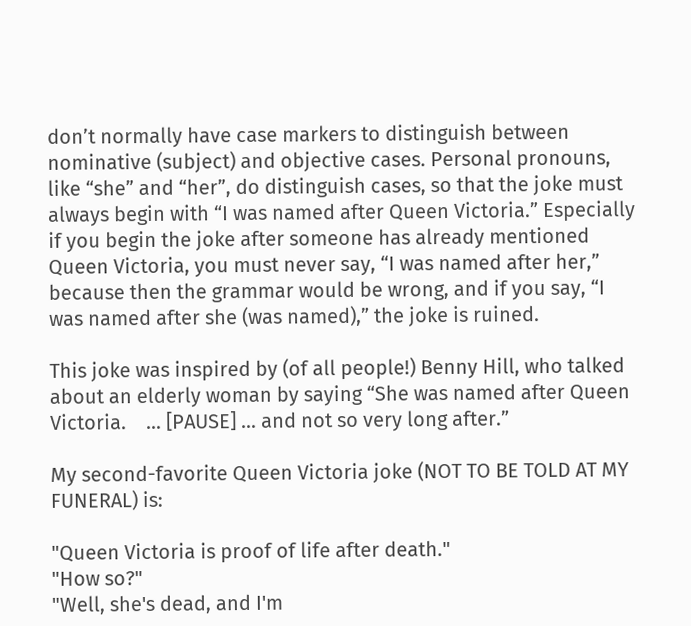don’t normally have case markers to distinguish between nominative (subject) and objective cases. Personal pronouns, like “she” and “her”, do distinguish cases, so that the joke must always begin with “I was named after Queen Victoria.” Especially if you begin the joke after someone has already mentioned Queen Victoria, you must never say, “I was named after her,” because then the grammar would be wrong, and if you say, “I was named after she (was named),” the joke is ruined.

This joke was inspired by (of all people!) Benny Hill, who talked about an elderly woman by saying “She was named after Queen Victoria.    … [PAUSE] … and not so very long after.”

My second-favorite Queen Victoria joke (NOT TO BE TOLD AT MY FUNERAL) is:

"Queen Victoria is proof of life after death."
"How so?"
"Well, she's dead, and I'm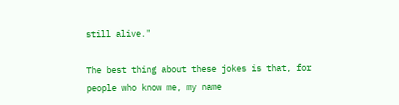still alive."

The best thing about these jokes is that, for people who know me, my name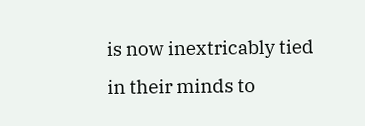is now inextricably tied in their minds to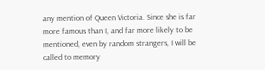any mention of Queen Victoria. Since she is far more famous than I, and far more likely to be mentioned, even by random strangers, I will be called to memory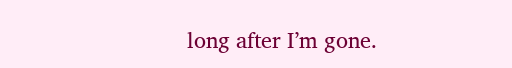long after I’m gone.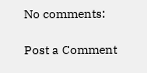No comments:

Post a Comment